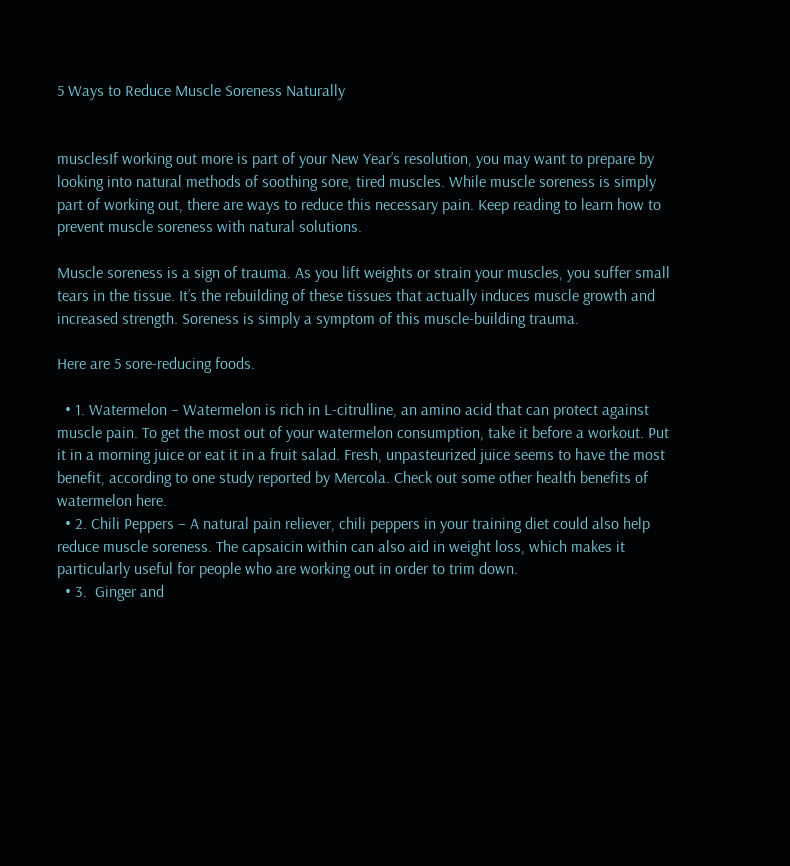5 Ways to Reduce Muscle Soreness Naturally


musclesIf working out more is part of your New Year’s resolution, you may want to prepare by looking into natural methods of soothing sore, tired muscles. While muscle soreness is simply part of working out, there are ways to reduce this necessary pain. Keep reading to learn how to prevent muscle soreness with natural solutions.

Muscle soreness is a sign of trauma. As you lift weights or strain your muscles, you suffer small tears in the tissue. It’s the rebuilding of these tissues that actually induces muscle growth and increased strength. Soreness is simply a symptom of this muscle-building trauma.

Here are 5 sore-reducing foods.

  • 1. Watermelon – Watermelon is rich in L-citrulline, an amino acid that can protect against muscle pain. To get the most out of your watermelon consumption, take it before a workout. Put it in a morning juice or eat it in a fruit salad. Fresh, unpasteurized juice seems to have the most benefit, according to one study reported by Mercola. Check out some other health benefits of watermelon here.
  • 2. Chili Peppers – A natural pain reliever, chili peppers in your training diet could also help reduce muscle soreness. The capsaicin within can also aid in weight loss, which makes it particularly useful for people who are working out in order to trim down.
  • 3.  Ginger and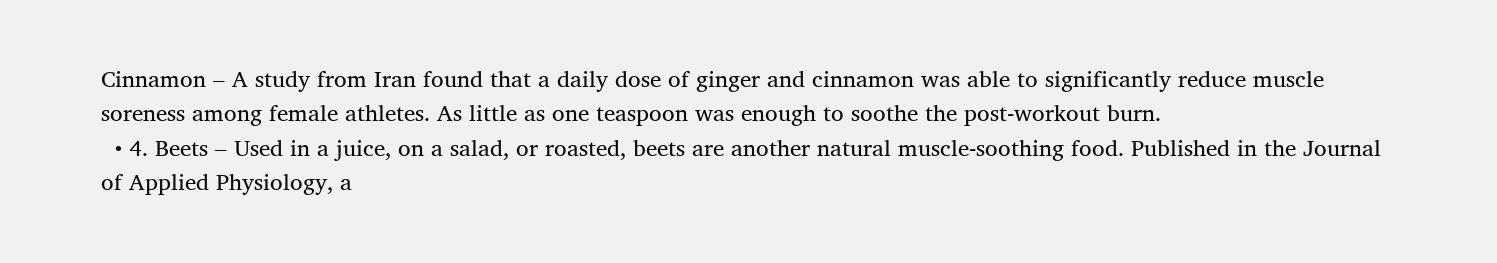Cinnamon – A study from Iran found that a daily dose of ginger and cinnamon was able to significantly reduce muscle soreness among female athletes. As little as one teaspoon was enough to soothe the post-workout burn.
  • 4. Beets – Used in a juice, on a salad, or roasted, beets are another natural muscle-soothing food. Published in the Journal of Applied Physiology, a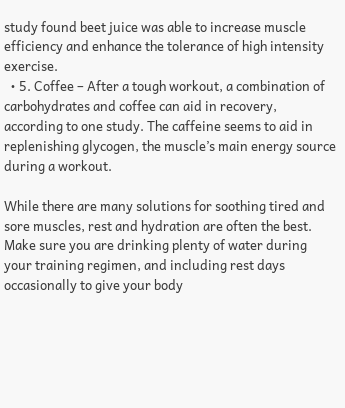study found beet juice was able to increase muscle efficiency and enhance the tolerance of high intensity exercise.
  • 5. Coffee – After a tough workout, a combination of carbohydrates and coffee can aid in recovery, according to one study. The caffeine seems to aid in replenishing glycogen, the muscle’s main energy source during a workout.

While there are many solutions for soothing tired and sore muscles, rest and hydration are often the best. Make sure you are drinking plenty of water during your training regimen, and including rest days occasionally to give your body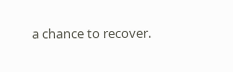a chance to recover.